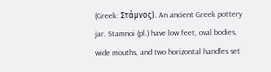(Greek: Στάμνος). An ancient Greek pottery jar. Stamnoi (pl.) have low feet, oval bodies, wide mouths, and two horizontal handles set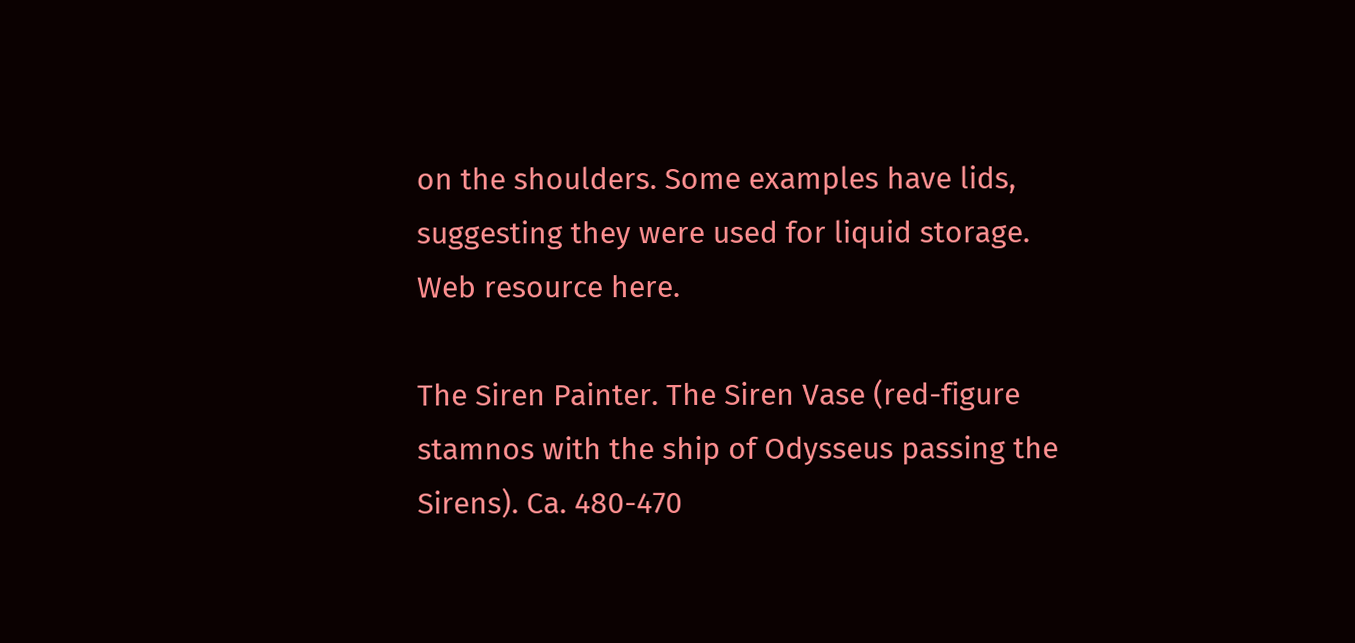on the shoulders. Some examples have lids, suggesting they were used for liquid storage. Web resource here.

The Siren Painter. The Siren Vase (red-figure stamnos with the ship of Odysseus passing the Sirens). Ca. 480-470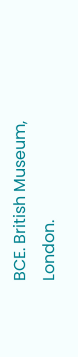BCE. British Museum, London.